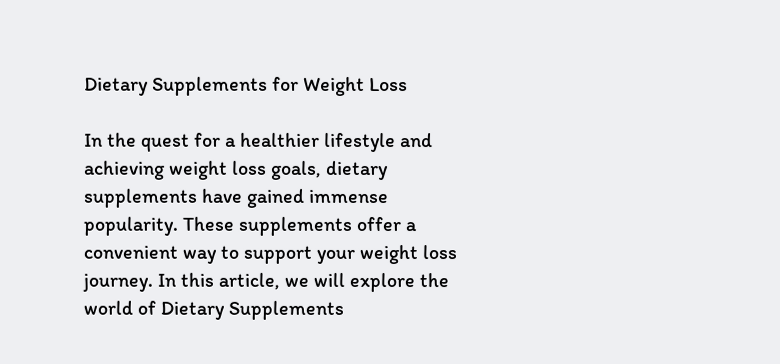Dietary Supplements for Weight Loss

In the quest for a healthier lifestyle and achieving weight loss goals, dietary supplements have gained immense popularity. These supplements offer a convenient way to support your weight loss journey. In this article, we will explore the world of Dietary Supplements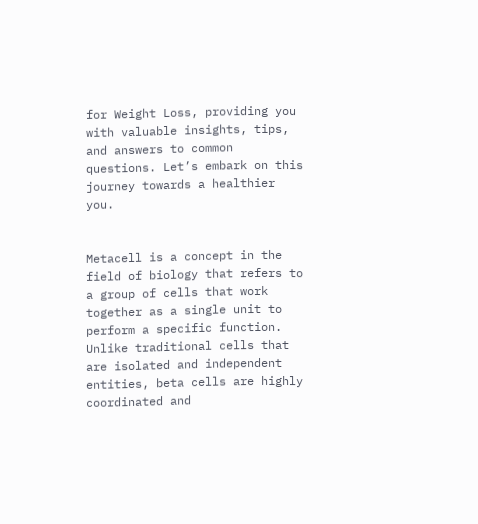for Weight Loss, providing you with valuable insights, tips, and answers to common questions. Let’s embark on this journey towards a healthier you.


Metacell is a concept in the field of biology that refers to a group of cells that work together as a single unit to perform a specific function. Unlike traditional cells that are isolated and independent entities, beta cells are highly coordinated and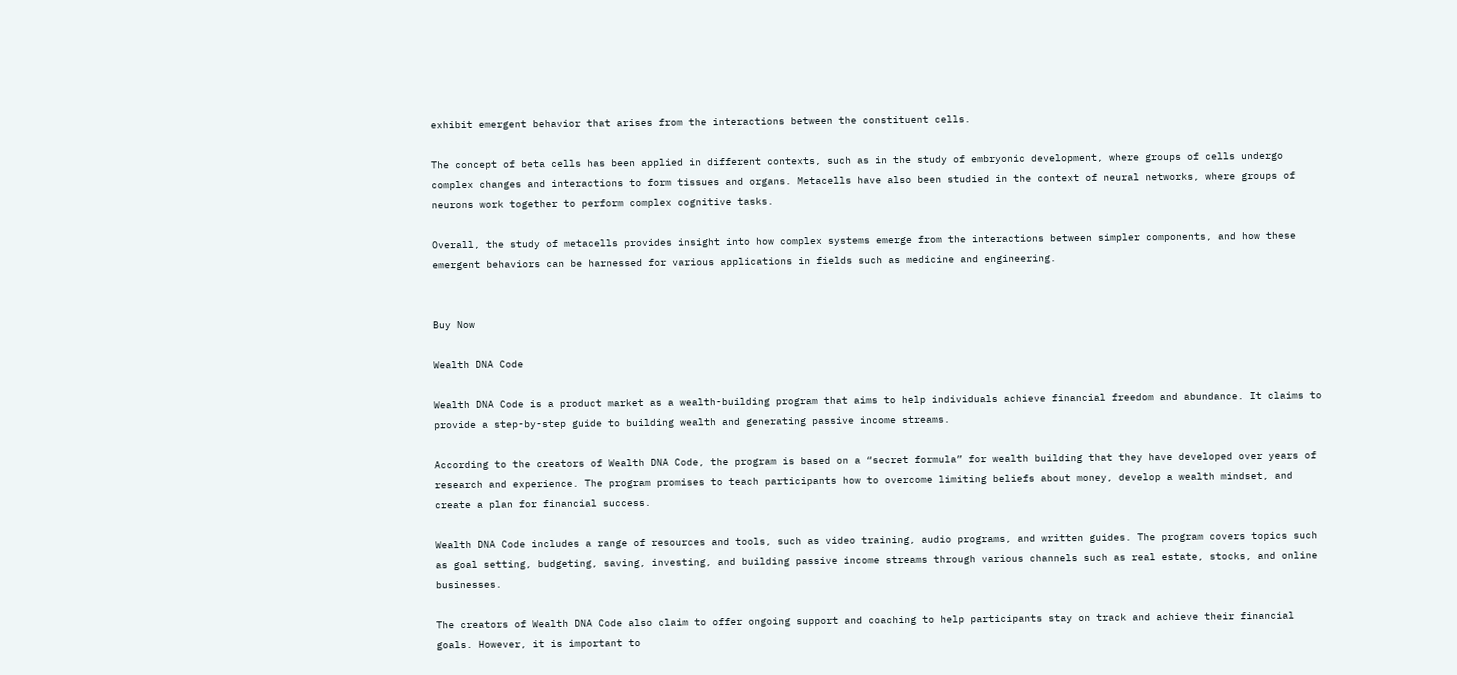exhibit emergent behavior that arises from the interactions between the constituent cells.

The concept of beta cells has been applied in different contexts, such as in the study of embryonic development, where groups of cells undergo complex changes and interactions to form tissues and organs. Metacells have also been studied in the context of neural networks, where groups of neurons work together to perform complex cognitive tasks.

Overall, the study of metacells provides insight into how complex systems emerge from the interactions between simpler components, and how these emergent behaviors can be harnessed for various applications in fields such as medicine and engineering.


Buy Now

Wealth DNA Code

Wealth DNA Code is a product market as a wealth-building program that aims to help individuals achieve financial freedom and abundance. It claims to provide a step-by-step guide to building wealth and generating passive income streams.

According to the creators of Wealth DNA Code, the program is based on a “secret formula” for wealth building that they have developed over years of research and experience. The program promises to teach participants how to overcome limiting beliefs about money, develop a wealth mindset, and create a plan for financial success.

Wealth DNA Code includes a range of resources and tools, such as video training, audio programs, and written guides. The program covers topics such as goal setting, budgeting, saving, investing, and building passive income streams through various channels such as real estate, stocks, and online businesses.

The creators of Wealth DNA Code also claim to offer ongoing support and coaching to help participants stay on track and achieve their financial goals. However, it is important to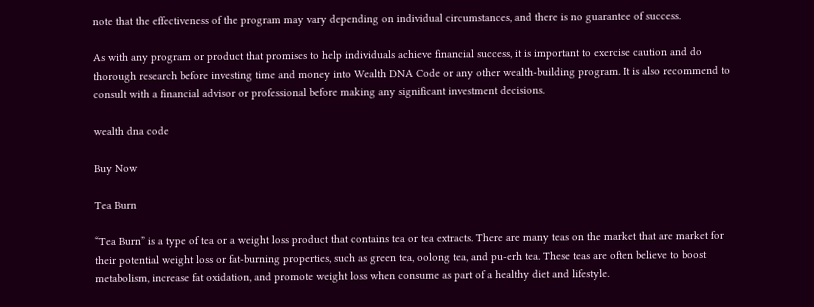note that the effectiveness of the program may vary depending on individual circumstances, and there is no guarantee of success.

As with any program or product that promises to help individuals achieve financial success, it is important to exercise caution and do thorough research before investing time and money into Wealth DNA Code or any other wealth-building program. It is also recommend to consult with a financial advisor or professional before making any significant investment decisions.

wealth dna code

Buy Now

Tea Burn

“Tea Burn” is a type of tea or a weight loss product that contains tea or tea extracts. There are many teas on the market that are market for their potential weight loss or fat-burning properties, such as green tea, oolong tea, and pu-erh tea. These teas are often believe to boost metabolism, increase fat oxidation, and promote weight loss when consume as part of a healthy diet and lifestyle.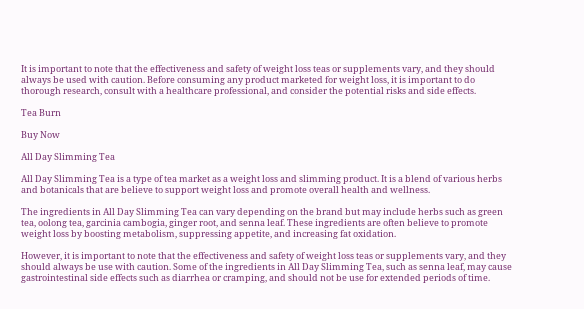It is important to note that the effectiveness and safety of weight loss teas or supplements vary, and they should always be used with caution. Before consuming any product marketed for weight loss, it is important to do thorough research, consult with a healthcare professional, and consider the potential risks and side effects.

Tea Burn

Buy Now

All Day Slimming Tea

All Day Slimming Tea is a type of tea market as a weight loss and slimming product. It is a blend of various herbs and botanicals that are believe to support weight loss and promote overall health and wellness.

The ingredients in All Day Slimming Tea can vary depending on the brand but may include herbs such as green tea, oolong tea, garcinia cambogia, ginger root, and senna leaf. These ingredients are often believe to promote weight loss by boosting metabolism, suppressing appetite, and increasing fat oxidation.

However, it is important to note that the effectiveness and safety of weight loss teas or supplements vary, and they should always be use with caution. Some of the ingredients in All Day Slimming Tea, such as senna leaf, may cause gastrointestinal side effects such as diarrhea or cramping, and should not be use for extended periods of time.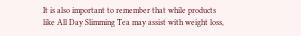It is also important to remember that while products like All Day Slimming Tea may assist with weight loss,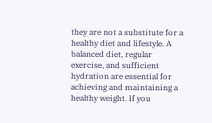they are not a substitute for a healthy diet and lifestyle. A balanced diet, regular exercise, and sufficient hydration are essential for achieving and maintaining a healthy weight. If you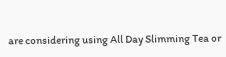are considering using All Day Slimming Tea or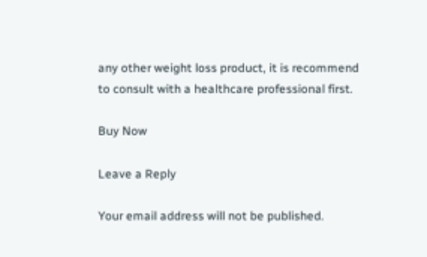any other weight loss product, it is recommend to consult with a healthcare professional first.

Buy Now

Leave a Reply

Your email address will not be published.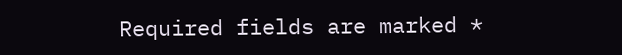Required fields are marked *